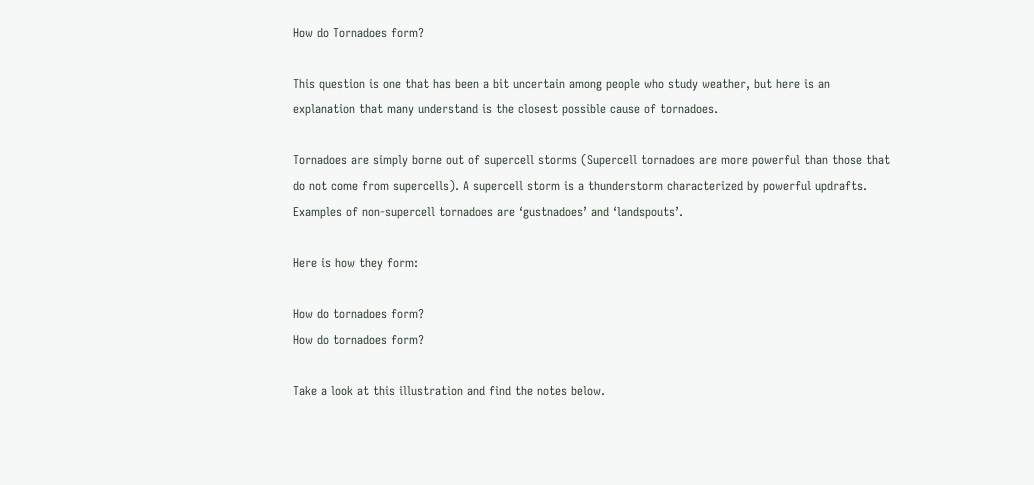How do Tornadoes form?

This question is one that has been a bit uncertain among people who study weather, but here is an explanation that many understand is the closest possible cause of tornadoes.

Tornadoes are simply borne out of supercell storms (Supercell tornadoes are more powerful than those that do not come from supercells). A supercell storm is a thunderstorm characterized by powerful updrafts. Examples of non-supercell tornadoes are ‘gustnadoes’ and ‘landspouts’.

Here is how they form:

How do tornadoes form?
How do tornadoes form?

Take a look at this illustration and find the notes below.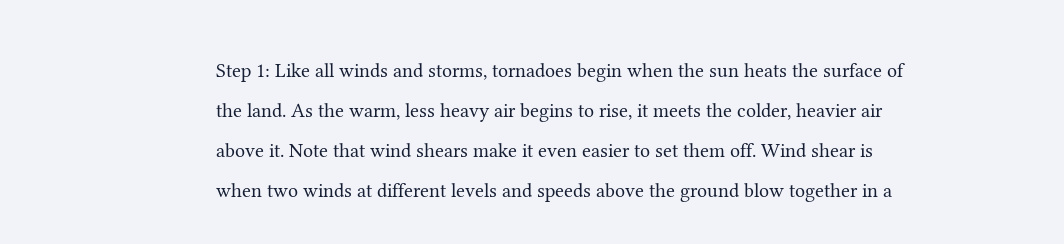Step 1: Like all winds and storms, tornadoes begin when the sun heats the surface of the land. As the warm, less heavy air begins to rise, it meets the colder, heavier air above it. Note that wind shears make it even easier to set them off. Wind shear is when two winds at different levels and speeds above the ground blow together in a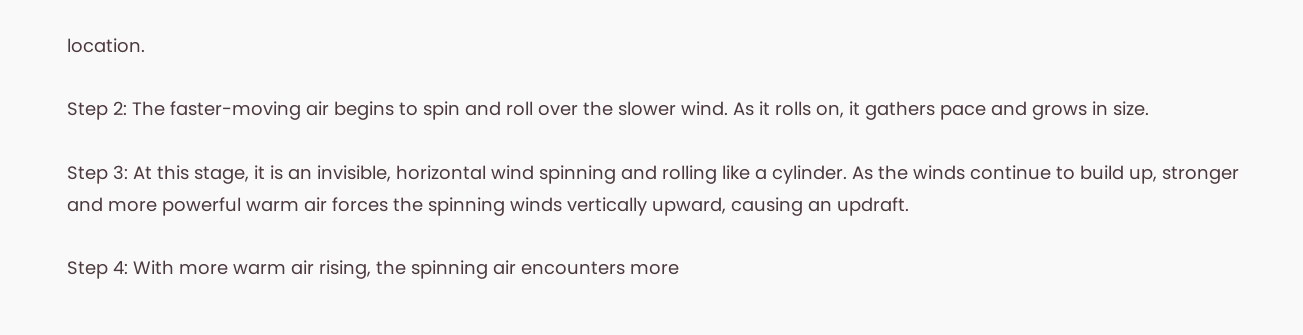location.

Step 2: The faster-moving air begins to spin and roll over the slower wind. As it rolls on, it gathers pace and grows in size.

Step 3: At this stage, it is an invisible, horizontal wind spinning and rolling like a cylinder. As the winds continue to build up, stronger and more powerful warm air forces the spinning winds vertically upward, causing an updraft.

Step 4: With more warm air rising, the spinning air encounters more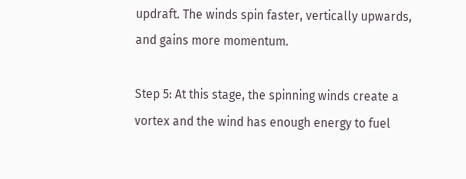updraft. The winds spin faster, vertically upwards, and gains more momentum.

Step 5: At this stage, the spinning winds create a vortex and the wind has enough energy to fuel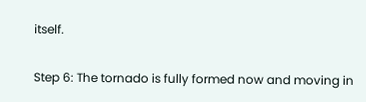itself.

Step 6: The tornado is fully formed now and moving in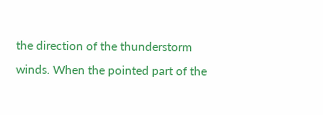the direction of the thunderstorm winds. When the pointed part of the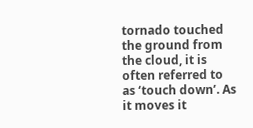tornado touched the ground from the cloud, it is often referred to as ‘touch down’. As it moves it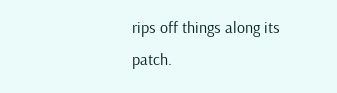rips off things along its patch.